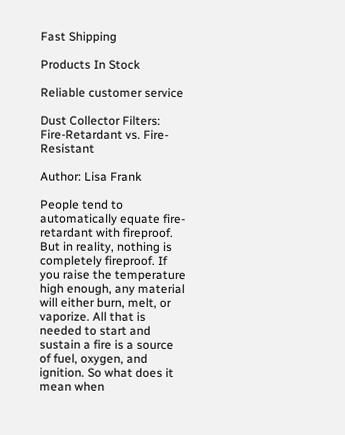Fast Shipping

Products In Stock

Reliable customer service

Dust Collector Filters: Fire-Retardant vs. Fire-Resistant

Author: Lisa Frank

People tend to automatically equate fire-retardant with fireproof. But in reality, nothing is completely fireproof. If you raise the temperature high enough, any material will either burn, melt, or vaporize. All that is needed to start and sustain a fire is a source of fuel, oxygen, and ignition. So what does it mean when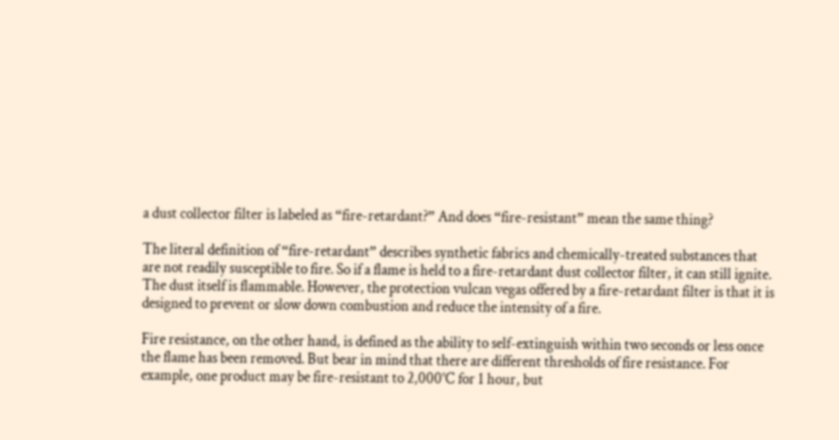a dust collector filter is labeled as “fire-retardant?” And does “fire-resistant” mean the same thing?

The literal definition of “fire-retardant” describes synthetic fabrics and chemically-treated substances that are not readily susceptible to fire. So if a flame is held to a fire-retardant dust collector filter, it can still ignite. The dust itself is flammable. However, the protection vulcan vegas offered by a fire-retardant filter is that it is designed to prevent or slow down combustion and reduce the intensity of a fire.

Fire resistance, on the other hand, is defined as the ability to self-extinguish within two seconds or less once the flame has been removed. But bear in mind that there are different thresholds of fire resistance. For example, one product may be fire-resistant to 2,000°C for 1 hour, but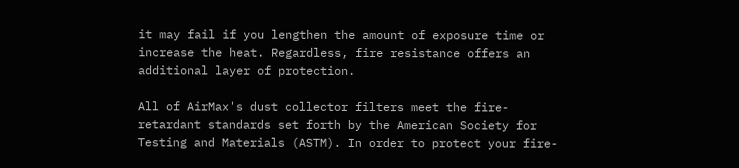it may fail if you lengthen the amount of exposure time or increase the heat. Regardless, fire resistance offers an additional layer of protection.

All of AirMax's dust collector filters meet the fire-retardant standards set forth by the American Society for Testing and Materials (ASTM). In order to protect your fire-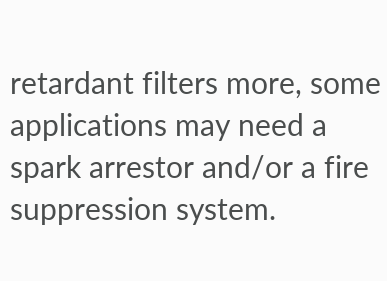retardant filters more, some applications may need a spark arrestor and/or a fire suppression system.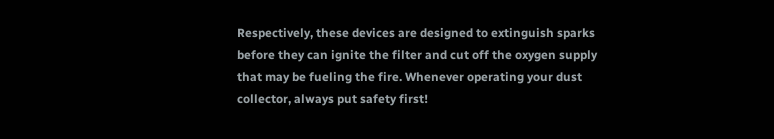Respectively, these devices are designed to extinguish sparks before they can ignite the filter and cut off the oxygen supply that may be fueling the fire. Whenever operating your dust collector, always put safety first!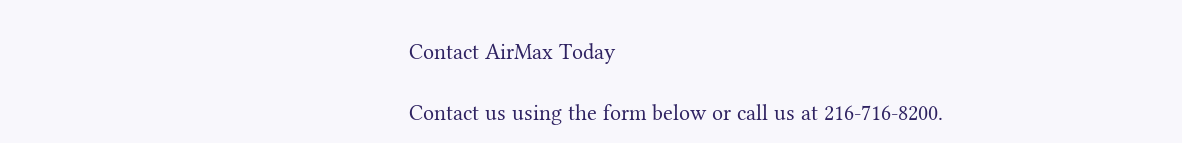Contact AirMax Today

Contact us using the form below or call us at 216-716-8200.